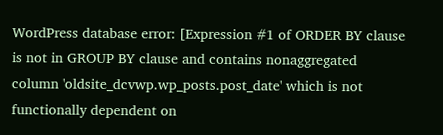WordPress database error: [Expression #1 of ORDER BY clause is not in GROUP BY clause and contains nonaggregated column 'oldsite_dcvwp.wp_posts.post_date' which is not functionally dependent on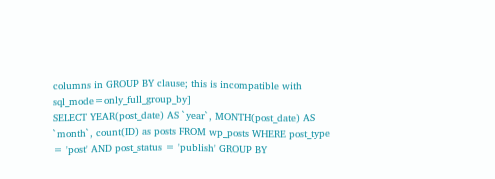columns in GROUP BY clause; this is incompatible with sql_mode=only_full_group_by]
SELECT YEAR(post_date) AS `year`, MONTH(post_date) AS `month`, count(ID) as posts FROM wp_posts WHERE post_type = 'post' AND post_status = 'publish' GROUP BY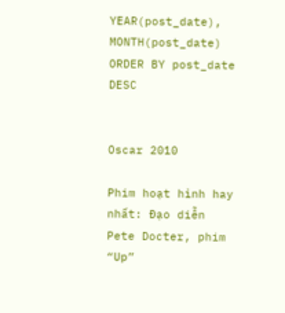YEAR(post_date), MONTH(post_date) ORDER BY post_date DESC


Oscar 2010

Phim hoạt hình hay nhất: Đạo diễn Pete Docter, phim “Up”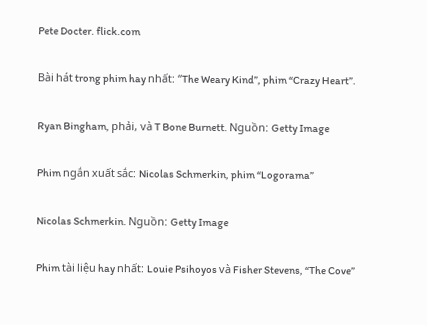Pete Docter. flick.com

Bài hát trong phim hay nhất: “The Weary Kind”, phim “Crazy Heart”.

Ryan Bingham, phải, và T Bone Burnett. Nguồn: Getty Image

Phim ngắn xuất sắc: Nicolas Schmerkin, phim “Logorama”

Nicolas Schmerkin. Nguồn: Getty Image

Phim tài liệu hay nhất: Louie Psihoyos và Fisher Stevens, “The Cove”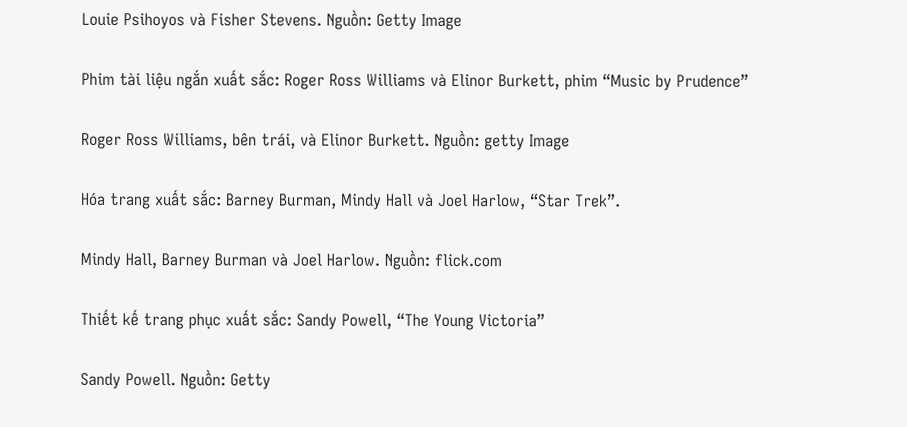Louie Psihoyos và Fisher Stevens. Nguồn: Getty Image

Phim tài liệu ngắn xuất sắc: Roger Ross Williams và Elinor Burkett, phim “Music by Prudence”

Roger Ross Williams, bên trái, và Elinor Burkett. Nguồn: getty Image

Hóa trang xuất sắc: Barney Burman, Mindy Hall và Joel Harlow, “Star Trek”.

Mindy Hall, Barney Burman và Joel Harlow. Nguồn: flick.com

Thiết kế trang phục xuất sắc: Sandy Powell, “The Young Victoria”

Sandy Powell. Nguồn: Getty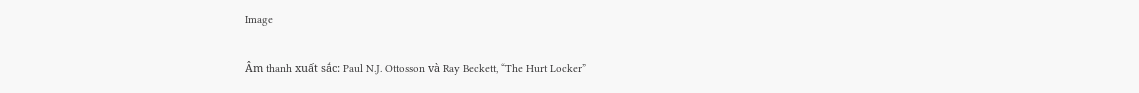Image

Âm thanh xuất sắc: Paul N.J. Ottosson và Ray Beckett, “The Hurt Locker”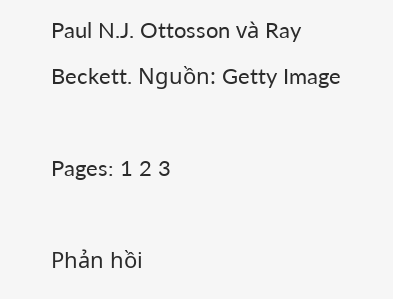Paul N.J. Ottosson và Ray Beckett. Nguồn: Getty Image

Pages: 1 2 3

Phản hồi